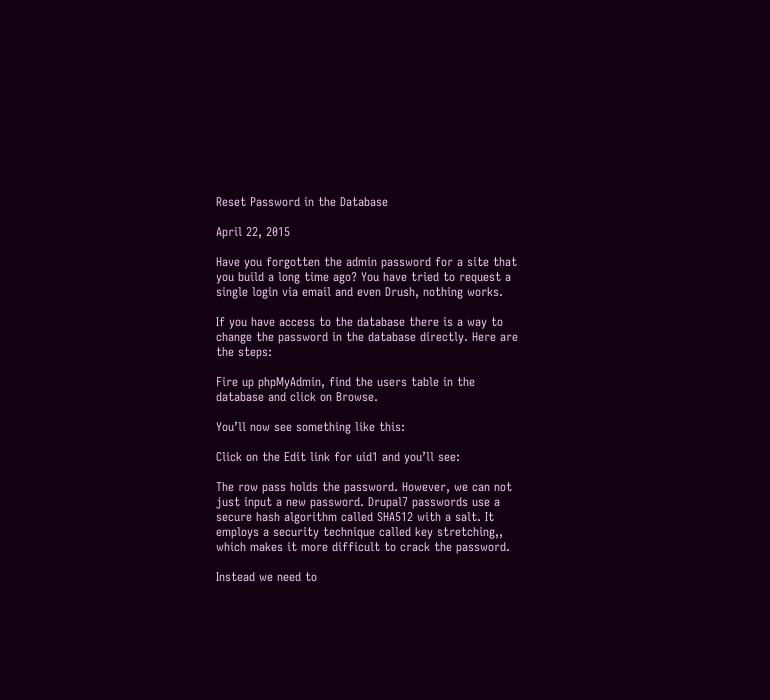Reset Password in the Database

April 22, 2015

Have you forgotten the admin password for a site that you build a long time ago? You have tried to request a single login via email and even Drush, nothing works.

If you have access to the database there is a way to change the password in the database directly. Here are the steps:

Fire up phpMyAdmin, find the users table in the database and click on Browse.

You’ll now see something like this:

Click on the Edit link for uid1 and you’ll see:

The row pass holds the password. However, we can not just input a new password. Drupal7 passwords use a secure hash algorithm called SHA512 with a salt. It employs a security technique called key stretching,, which makes it more difficult to crack the password.

Instead we need to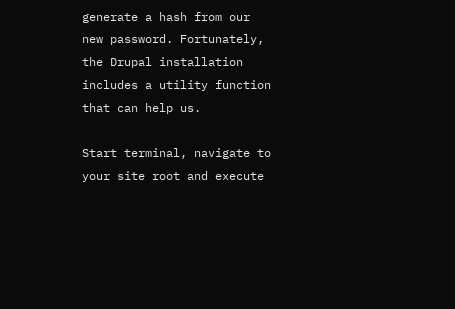generate a hash from our new password. Fortunately, the Drupal installation includes a utility function that can help us.

Start terminal, navigate to your site root and execute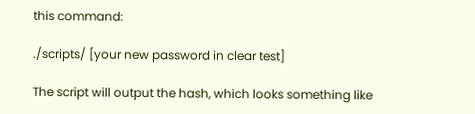this command:

./scripts/ [your new password in clear test]

The script will output the hash, which looks something like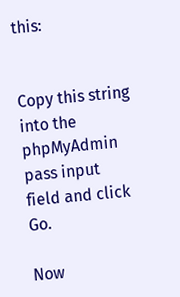this:


Copy this string into the phpMyAdmin pass input field and click Go.

Now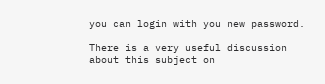you can login with you new password.

There is a very useful discussion about this subject on